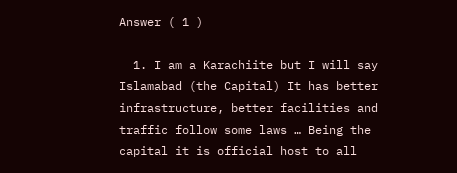Answer ( 1 )

  1. I am a Karachiite but I will say Islamabad (the Capital) It has better infrastructure, better facilities and traffic follow some laws … Being the capital it is official host to all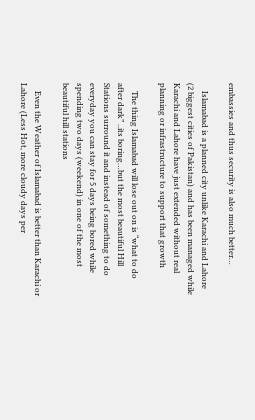embassies and thus security is also much better…

    Islamabad is a planned city unlike Karachi and Lahore (2 biggest cities of Pakistan) and has been managed while Karachi and Lahore have just extended without real planning or infrastructure to support that growth

    The thing Islamabad will lose out on is “what to do after dark” ..its boring…but the most beautiful Hill Stations surround it and instead of something to do everyday you can stay for 5 days being bored while spending two days (weekend) in one of the most beautiful hill stations

    Even the Weather of Islamabad is better than Karachi or Lahore (Less Hot, more cloudy days per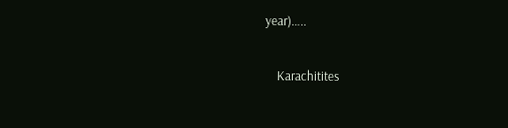year)…..

    Karachitites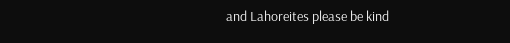and Lahoreites please be kind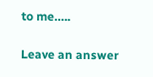to me…..

Leave an answer